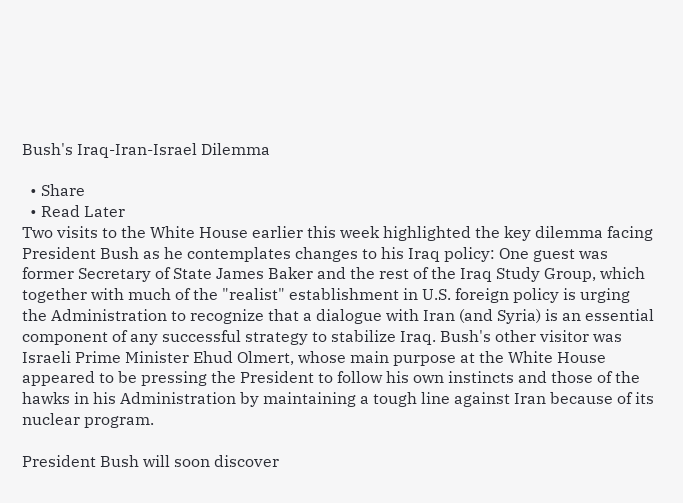Bush's Iraq-Iran-Israel Dilemma

  • Share
  • Read Later
Two visits to the White House earlier this week highlighted the key dilemma facing President Bush as he contemplates changes to his Iraq policy: One guest was former Secretary of State James Baker and the rest of the Iraq Study Group, which together with much of the "realist" establishment in U.S. foreign policy is urging the Administration to recognize that a dialogue with Iran (and Syria) is an essential component of any successful strategy to stabilize Iraq. Bush's other visitor was Israeli Prime Minister Ehud Olmert, whose main purpose at the White House appeared to be pressing the President to follow his own instincts and those of the hawks in his Administration by maintaining a tough line against Iran because of its nuclear program.

President Bush will soon discover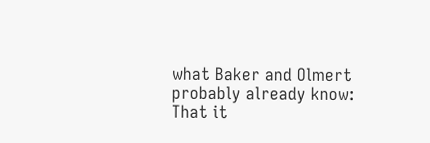what Baker and Olmert probably already know: That it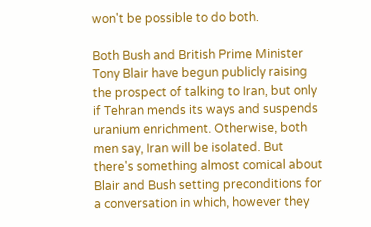won't be possible to do both.

Both Bush and British Prime Minister Tony Blair have begun publicly raising the prospect of talking to Iran, but only if Tehran mends its ways and suspends uranium enrichment. Otherwise, both men say, Iran will be isolated. But there's something almost comical about Blair and Bush setting preconditions for a conversation in which, however they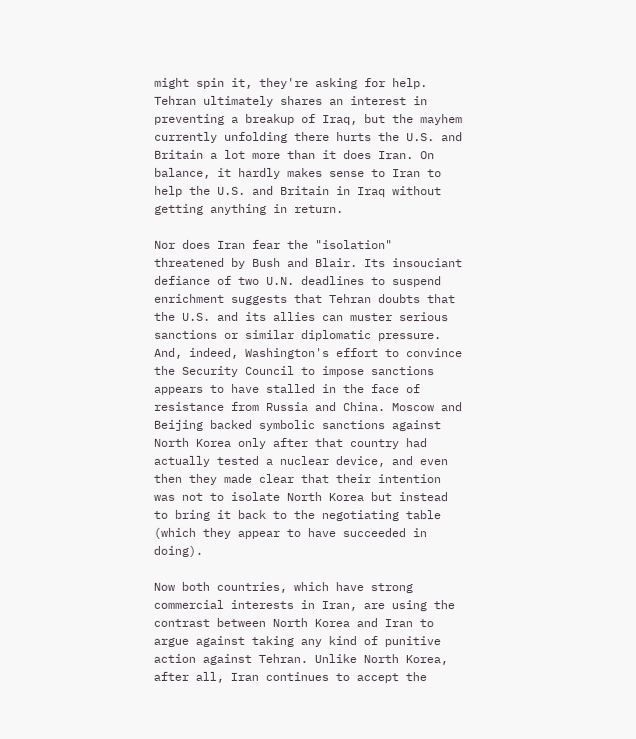might spin it, they're asking for help. Tehran ultimately shares an interest in preventing a breakup of Iraq, but the mayhem currently unfolding there hurts the U.S. and Britain a lot more than it does Iran. On balance, it hardly makes sense to Iran to help the U.S. and Britain in Iraq without getting anything in return.

Nor does Iran fear the "isolation" threatened by Bush and Blair. Its insouciant defiance of two U.N. deadlines to suspend enrichment suggests that Tehran doubts that the U.S. and its allies can muster serious sanctions or similar diplomatic pressure. And, indeed, Washington's effort to convince the Security Council to impose sanctions appears to have stalled in the face of resistance from Russia and China. Moscow and Beijing backed symbolic sanctions against North Korea only after that country had actually tested a nuclear device, and even then they made clear that their intention was not to isolate North Korea but instead to bring it back to the negotiating table (which they appear to have succeeded in doing).

Now both countries, which have strong commercial interests in Iran, are using the contrast between North Korea and Iran to argue against taking any kind of punitive action against Tehran. Unlike North Korea, after all, Iran continues to accept the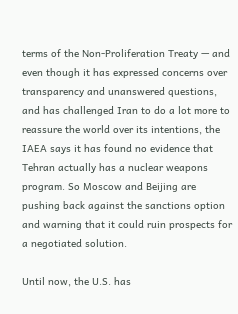terms of the Non-Proliferation Treaty — and even though it has expressed concerns over transparency and unanswered questions, and has challenged Iran to do a lot more to reassure the world over its intentions, the IAEA says it has found no evidence that Tehran actually has a nuclear weapons program. So Moscow and Beijing are pushing back against the sanctions option and warning that it could ruin prospects for a negotiated solution.

Until now, the U.S. has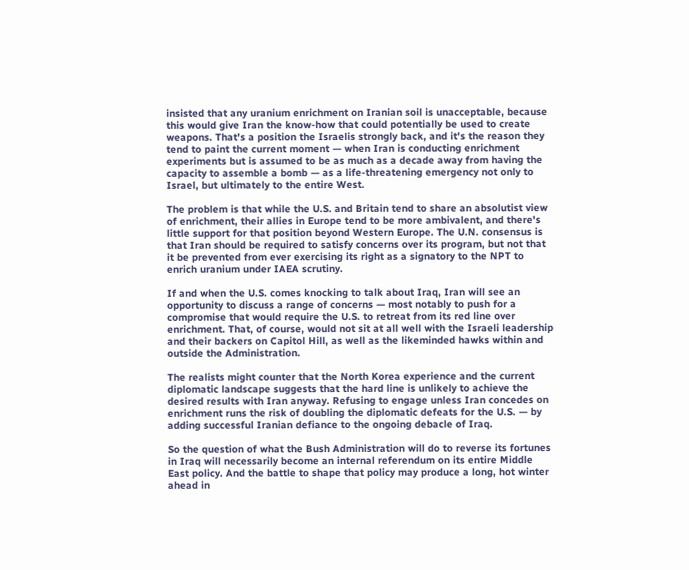insisted that any uranium enrichment on Iranian soil is unacceptable, because this would give Iran the know-how that could potentially be used to create weapons. That's a position the Israelis strongly back, and it's the reason they tend to paint the current moment — when Iran is conducting enrichment experiments but is assumed to be as much as a decade away from having the capacity to assemble a bomb — as a life-threatening emergency not only to Israel, but ultimately to the entire West.

The problem is that while the U.S. and Britain tend to share an absolutist view of enrichment, their allies in Europe tend to be more ambivalent, and there's little support for that position beyond Western Europe. The U.N. consensus is that Iran should be required to satisfy concerns over its program, but not that it be prevented from ever exercising its right as a signatory to the NPT to enrich uranium under IAEA scrutiny.

If and when the U.S. comes knocking to talk about Iraq, Iran will see an opportunity to discuss a range of concerns — most notably to push for a compromise that would require the U.S. to retreat from its red line over enrichment. That, of course, would not sit at all well with the Israeli leadership and their backers on Capitol Hill, as well as the likeminded hawks within and outside the Administration.

The realists might counter that the North Korea experience and the current diplomatic landscape suggests that the hard line is unlikely to achieve the desired results with Iran anyway. Refusing to engage unless Iran concedes on enrichment runs the risk of doubling the diplomatic defeats for the U.S. — by adding successful Iranian defiance to the ongoing debacle of Iraq.

So the question of what the Bush Administration will do to reverse its fortunes in Iraq will necessarily become an internal referendum on its entire Middle East policy. And the battle to shape that policy may produce a long, hot winter ahead in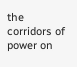the corridors of power on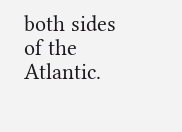both sides of the Atlantic.